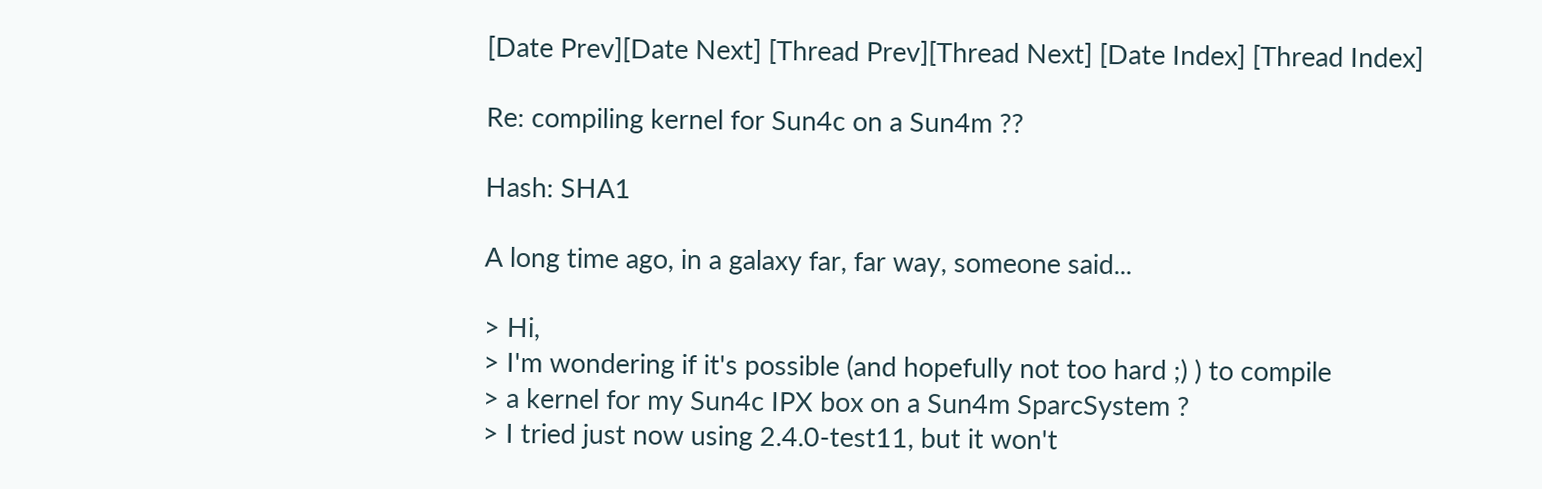[Date Prev][Date Next] [Thread Prev][Thread Next] [Date Index] [Thread Index]

Re: compiling kernel for Sun4c on a Sun4m ??

Hash: SHA1

A long time ago, in a galaxy far, far way, someone said...

> Hi,
> I'm wondering if it's possible (and hopefully not too hard ;) ) to compile
> a kernel for my Sun4c IPX box on a Sun4m SparcSystem ?
> I tried just now using 2.4.0-test11, but it won't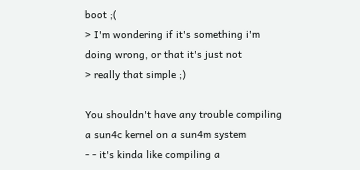boot ;(
> I'm wondering if it's something i'm doing wrong, or that it's just not
> really that simple ;)

You shouldn't have any trouble compiling a sun4c kernel on a sun4m system
- - it's kinda like compiling a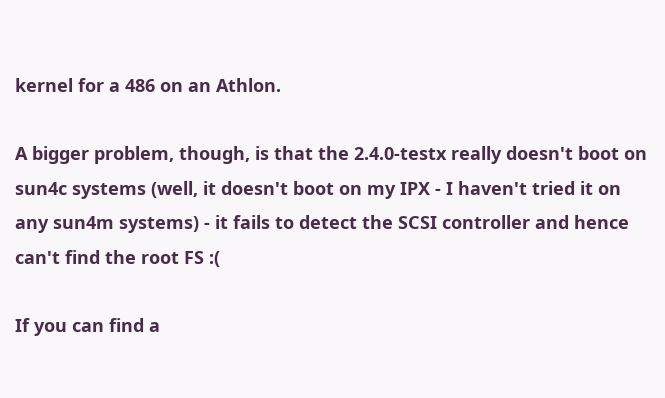kernel for a 486 on an Athlon.

A bigger problem, though, is that the 2.4.0-testx really doesn't boot on
sun4c systems (well, it doesn't boot on my IPX - I haven't tried it on
any sun4m systems) - it fails to detect the SCSI controller and hence
can't find the root FS :(

If you can find a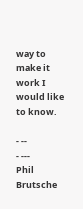way to make it work I would like to know.

- --
- ---
Phil Brutsche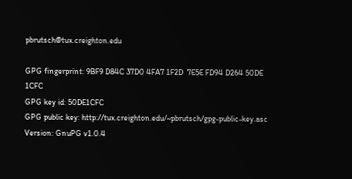pbrutsch@tux.creighton.edu

GPG fingerprint: 9BF9 D84C 37D0 4FA7 1F2D  7E5E FD94 D264 50DE 1CFC
GPG key id: 50DE1CFC
GPG public key: http://tux.creighton.edu/~pbrutsch/gpg-public-key.asc
Version: GnuPG v1.0.4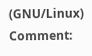(GNU/Linux)
Comment: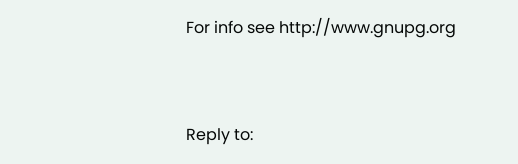For info see http://www.gnupg.org


Reply to: